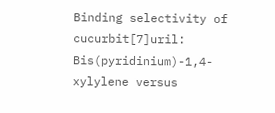Binding selectivity of cucurbit[7]uril: Bis(pyridinium)-1,4-xylylene versus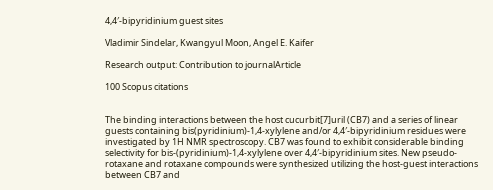4,4′-bipyridinium guest sites

Vladimir Sindelar, Kwangyul Moon, Angel E. Kaifer

Research output: Contribution to journalArticle

100 Scopus citations


The binding interactions between the host cucurbit[7]uril (CB7) and a series of linear guests containing bis(pyridinium)-1,4-xylylene and/or 4,4′-bipyridinium residues were investigated by 1H NMR spectroscopy. CB7 was found to exhibit considerable binding selectivity for bis-(pyridinium)-1,4-xylylene over 4,4′-bipyridinium sites. New pseudo-rotaxane and rotaxane compounds were synthesized utilizing the host-guest interactions between CB7 and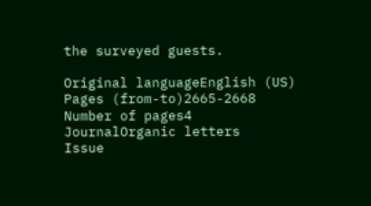the surveyed guests.

Original languageEnglish (US)
Pages (from-to)2665-2668
Number of pages4
JournalOrganic letters
Issue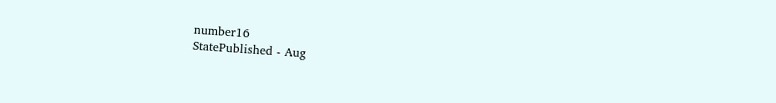number16
StatePublished - Aug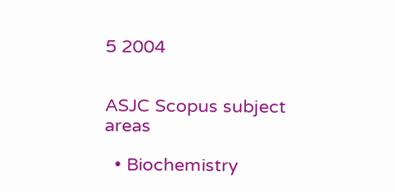5 2004


ASJC Scopus subject areas

  • Biochemistry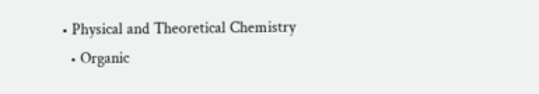• Physical and Theoretical Chemistry
  • Organic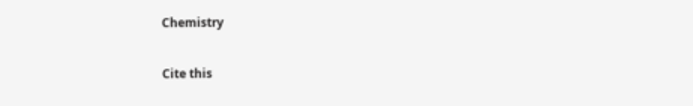Chemistry

Cite this